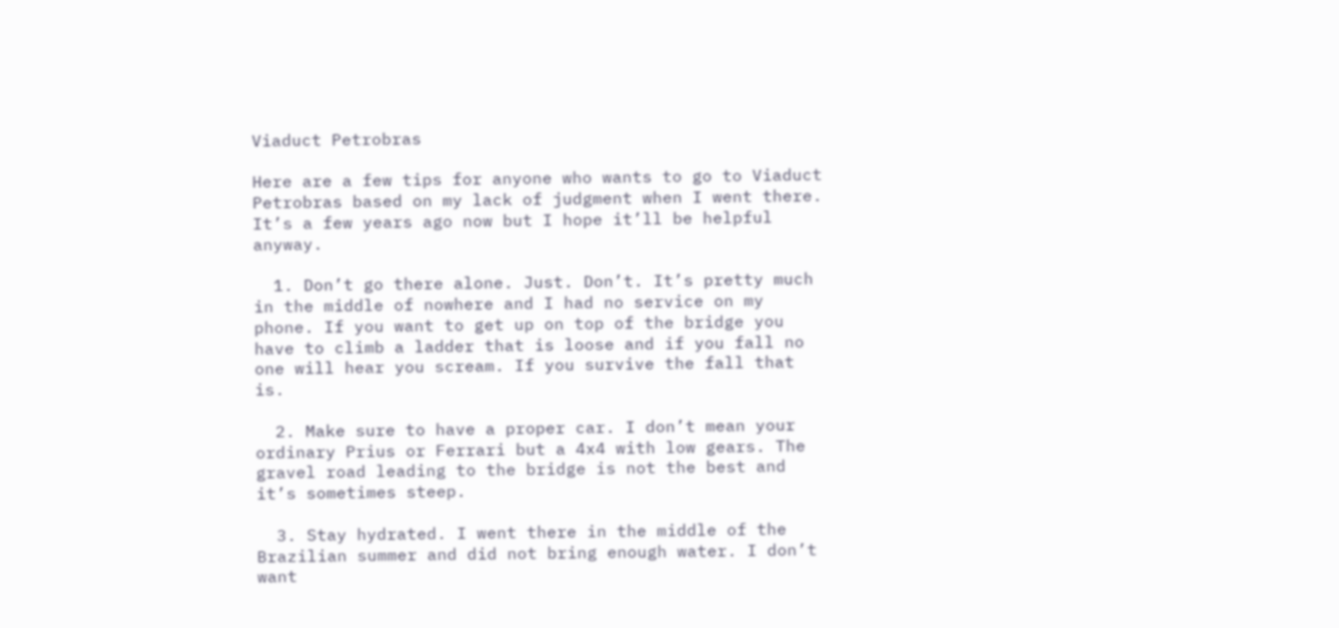Viaduct Petrobras

Here are a few tips for anyone who wants to go to Viaduct Petrobras based on my lack of judgment when I went there. It’s a few years ago now but I hope it’ll be helpful anyway.

  1. Don’t go there alone. Just. Don’t. It’s pretty much in the middle of nowhere and I had no service on my phone. If you want to get up on top of the bridge you have to climb a ladder that is loose and if you fall no one will hear you scream. If you survive the fall that is.

  2. Make sure to have a proper car. I don’t mean your ordinary Prius or Ferrari but a 4x4 with low gears. The gravel road leading to the bridge is not the best and it’s sometimes steep.

  3. Stay hydrated. I went there in the middle of the Brazilian summer and did not bring enough water. I don’t want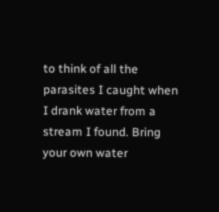to think of all the parasites I caught when I drank water from a stream I found. Bring your own water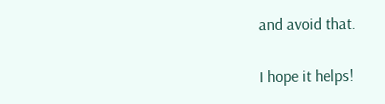and avoid that.

I hope it helps!